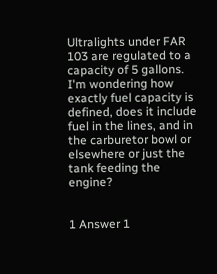Ultralights under FAR 103 are regulated to a capacity of 5 gallons. I'm wondering how exactly fuel capacity is defined, does it include fuel in the lines, and in the carburetor bowl or elsewhere or just the tank feeding the engine?


1 Answer 1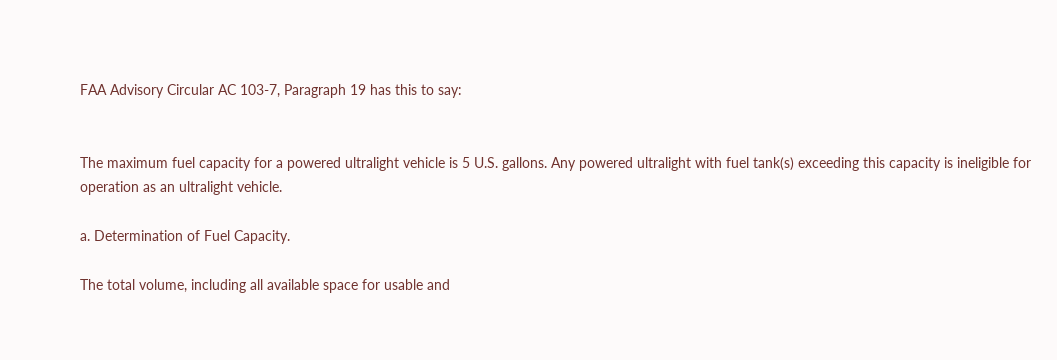FAA Advisory Circular AC 103-7, Paragraph 19 has this to say:


The maximum fuel capacity for a powered ultralight vehicle is 5 U.S. gallons. Any powered ultralight with fuel tank(s) exceeding this capacity is ineligible for operation as an ultralight vehicle.

a. Determination of Fuel Capacity.

The total volume, including all available space for usable and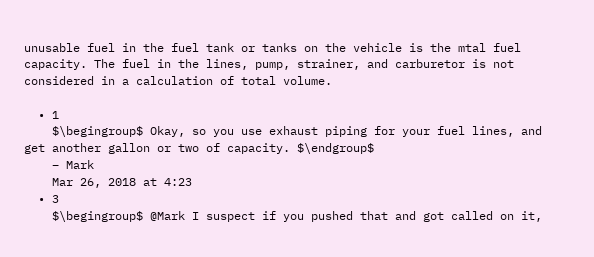unusable fuel in the fuel tank or tanks on the vehicle is the mtal fuel capacity. The fuel in the lines, pump, strainer, and carburetor is not considered in a calculation of total volume.

  • 1
    $\begingroup$ Okay, so you use exhaust piping for your fuel lines, and get another gallon or two of capacity. $\endgroup$
    – Mark
    Mar 26, 2018 at 4:23
  • 3
    $\begingroup$ @Mark I suspect if you pushed that and got called on it,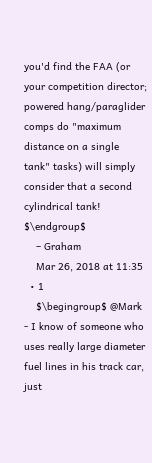you'd find the FAA (or your competition director; powered hang/paraglider comps do "maximum distance on a single tank" tasks) will simply consider that a second cylindrical tank! $\endgroup$
    – Graham
    Mar 26, 2018 at 11:35
  • 1
    $\begingroup$ @Mark - I know of someone who uses really large diameter fuel lines in his track car, just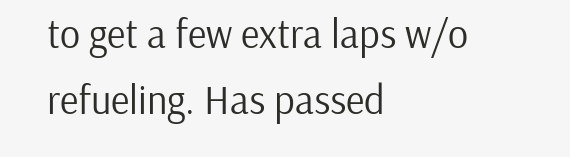to get a few extra laps w/o refueling. Has passed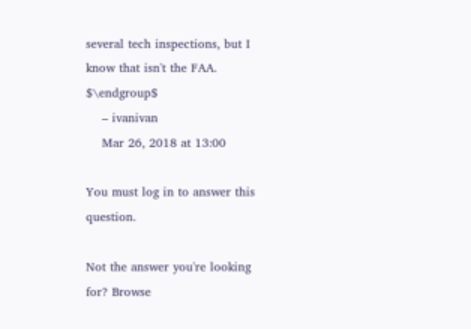several tech inspections, but I know that isn't the FAA. $\endgroup$
    – ivanivan
    Mar 26, 2018 at 13:00

You must log in to answer this question.

Not the answer you're looking for? Browse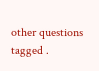other questions tagged .